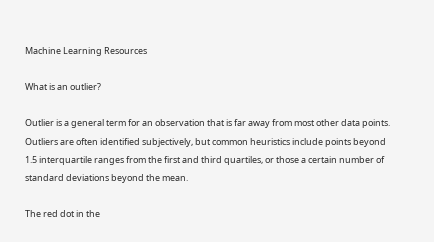Machine Learning Resources

What is an outlier?

Outlier is a general term for an observation that is far away from most other data points. Outliers are often identified subjectively, but common heuristics include points beyond 1.5 interquartile ranges from the first and third quartiles, or those a certain number of standard deviations beyond the mean.

The red dot in the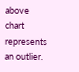above chart represents an outlier.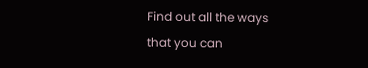Find out all the ways
that you can